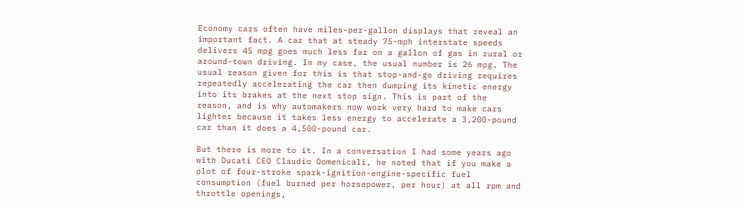Economy cars often have miles-per-gallon displays that reveal an important fact. A car that at steady 75-mph interstate speeds delivers 45 mpg goes much less far on a gallon of gas in rural or around-town driving. In my case, the usual number is 26 mpg. The usual reason given for this is that stop-and-go driving requires repeatedly accelerating the car then dumping its kinetic energy into its brakes at the next stop sign. This is part of the reason, and is why automakers now work very hard to make cars lighter because it takes less energy to accelerate a 3,200-pound car than it does a 4,500-pound car.

But there is more to it. In a conversation I had some years ago with Ducati CEO Claudio Domenicali, he noted that if you make a plot of four-stroke spark-ignition-engine-specific fuel consumption (fuel burned per horsepower, per hour) at all rpm and throttle openings,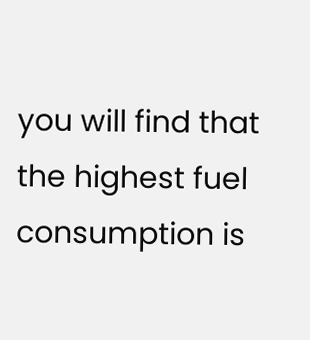you will find that the highest fuel consumption is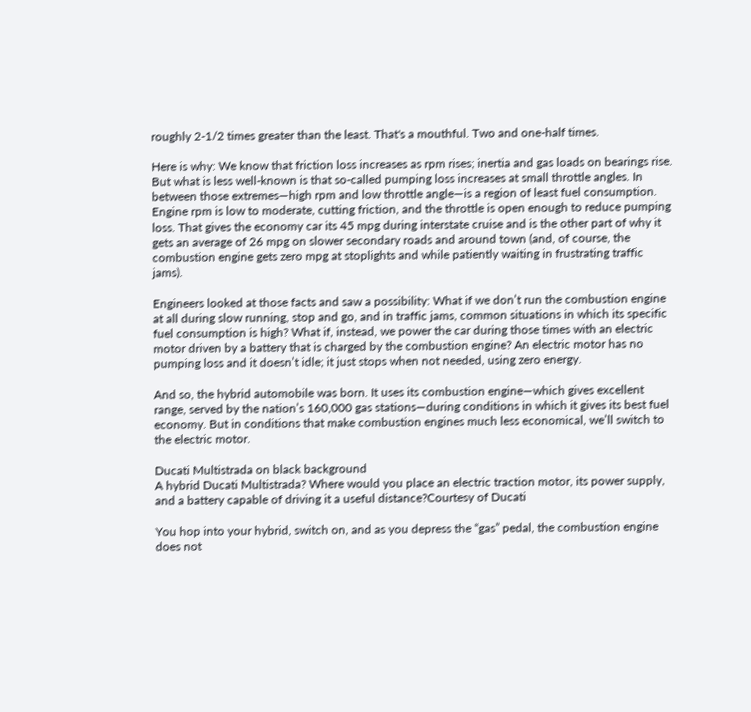roughly 2-1/2 times greater than the least. That's a mouthful. Two and one-half times.

Here is why: We know that friction loss increases as rpm rises; inertia and gas loads on bearings rise. But what is less well-known is that so-called pumping loss increases at small throttle angles. In between those extremes—high rpm and low throttle angle—is a region of least fuel consumption. Engine rpm is low to moderate, cutting friction, and the throttle is open enough to reduce pumping loss. That gives the economy car its 45 mpg during interstate cruise and is the other part of why it gets an average of 26 mpg on slower secondary roads and around town (and, of course, the combustion engine gets zero mpg at stoplights and while patiently waiting in frustrating traffic jams).

Engineers looked at those facts and saw a possibility: What if we don’t run the combustion engine at all during slow running, stop and go, and in traffic jams, common situations in which its specific fuel consumption is high? What if, instead, we power the car during those times with an electric motor driven by a battery that is charged by the combustion engine? An electric motor has no pumping loss and it doesn’t idle; it just stops when not needed, using zero energy.

And so, the hybrid automobile was born. It uses its combustion engine—which gives excellent range, served by the nation’s 160,000 gas stations—during conditions in which it gives its best fuel economy. But in conditions that make combustion engines much less economical, we’ll switch to the electric motor.

Ducati Multistrada on black background
A hybrid Ducati Multistrada? Where would you place an electric traction motor, its power supply, and a battery capable of driving it a useful distance?Courtesy of Ducati

You hop into your hybrid, switch on, and as you depress the “gas” pedal, the combustion engine does not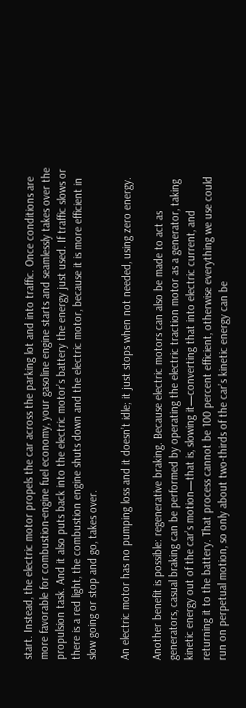start. Instead, the electric motor propels the car across the parking lot and into traffic. Once conditions are more favorable for combustion-engine fuel economy, your gasoline engine starts and seamlessly takes over the propulsion task. And it also puts back into the electric motor’s battery the energy just used. If traffic slows or there is a red light, the combustion engine shuts down and the electric motor, because it is more efficient in slow going or stop and go, takes over.

An electric motor has no pumping loss and it doesn’t idle; it just stops when not needed, using zero energy.

Another benefit is possible: regenerative braking. Because electric motors can also be made to act as generators, casual braking can be performed by operating the electric traction motor as a generator, taking kinetic energy out of the car’s motion—that is, slowing it—converting that into electric current, and returning it to the battery. That process cannot be 100 percent efficient, otherwise everything we use could run on perpetual motion, so only about two-thirds of the car’s kinetic energy can be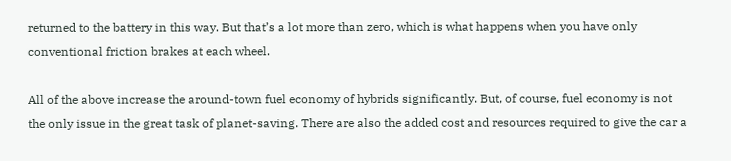returned to the battery in this way. But that’s a lot more than zero, which is what happens when you have only conventional friction brakes at each wheel.

All of the above increase the around-town fuel economy of hybrids significantly. But, of course, fuel economy is not the only issue in the great task of planet-saving. There are also the added cost and resources required to give the car a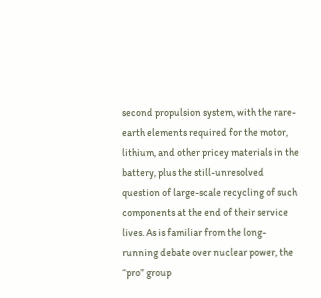second propulsion system, with the rare-earth elements required for the motor, lithium, and other pricey materials in the battery, plus the still-unresolved question of large-scale recycling of such components at the end of their service lives. As is familiar from the long-running debate over nuclear power, the “pro” group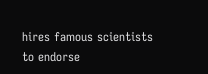hires famous scientists to endorse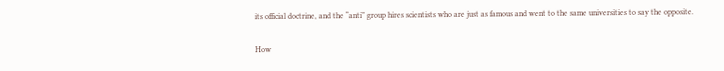its official doctrine, and the “anti” group hires scientists who are just as famous and went to the same universities to say the opposite.

How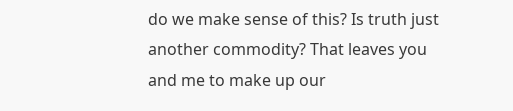do we make sense of this? Is truth just another commodity? That leaves you and me to make up our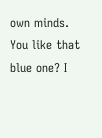own minds. You like that blue one? I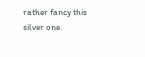rather fancy this silver one.